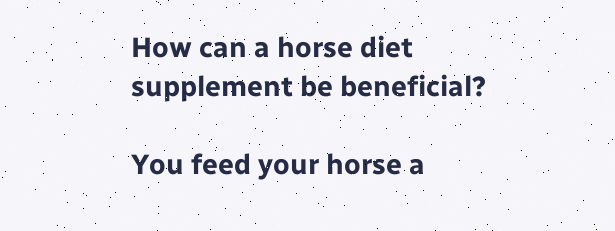How can a horse diet supplement be beneficial?

You feed your horse a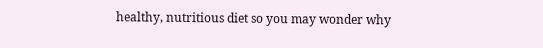healthy, nutritious diet so you may wonder why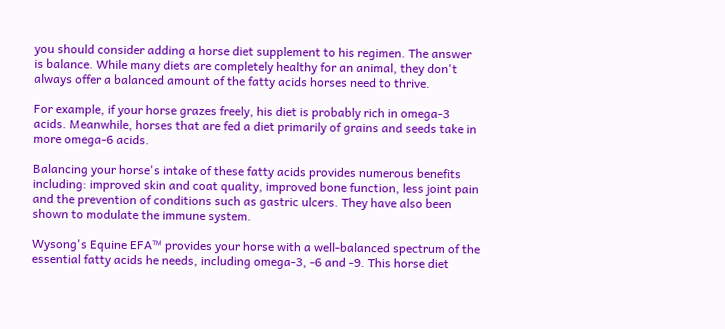you should consider adding a horse diet supplement to his regimen. The answer is balance. While many diets are completely healthy for an animal, they don't always offer a balanced amount of the fatty acids horses need to thrive.

For example, if your horse grazes freely, his diet is probably rich in omega-3 acids. Meanwhile, horses that are fed a diet primarily of grains and seeds take in more omega-6 acids.

Balancing your horse's intake of these fatty acids provides numerous benefits including: improved skin and coat quality, improved bone function, less joint pain and the prevention of conditions such as gastric ulcers. They have also been shown to modulate the immune system.

Wysong's Equine EFA™ provides your horse with a well-balanced spectrum of the essential fatty acids he needs, including omega-3, -6 and -9. This horse diet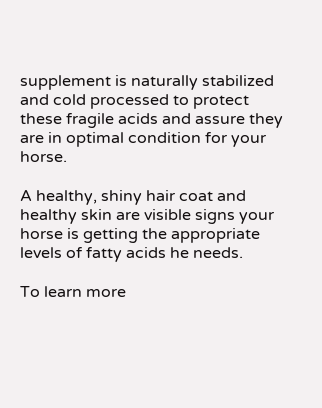supplement is naturally stabilized and cold processed to protect these fragile acids and assure they are in optimal condition for your horse.

A healthy, shiny hair coat and healthy skin are visible signs your horse is getting the appropriate levels of fatty acids he needs.

To learn more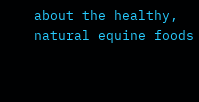about the healthy, natural equine foods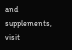and supplements, visit